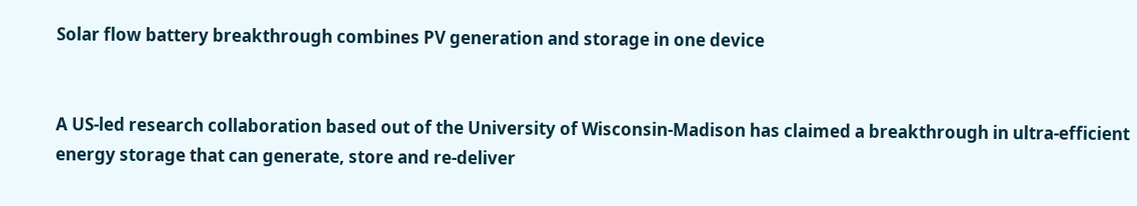Solar flow battery breakthrough combines PV generation and storage in one device


A US-led research collaboration based out of the University of Wisconsin-Madison has claimed a breakthrough in ultra-efficient energy storage that can generate, store and re-deliver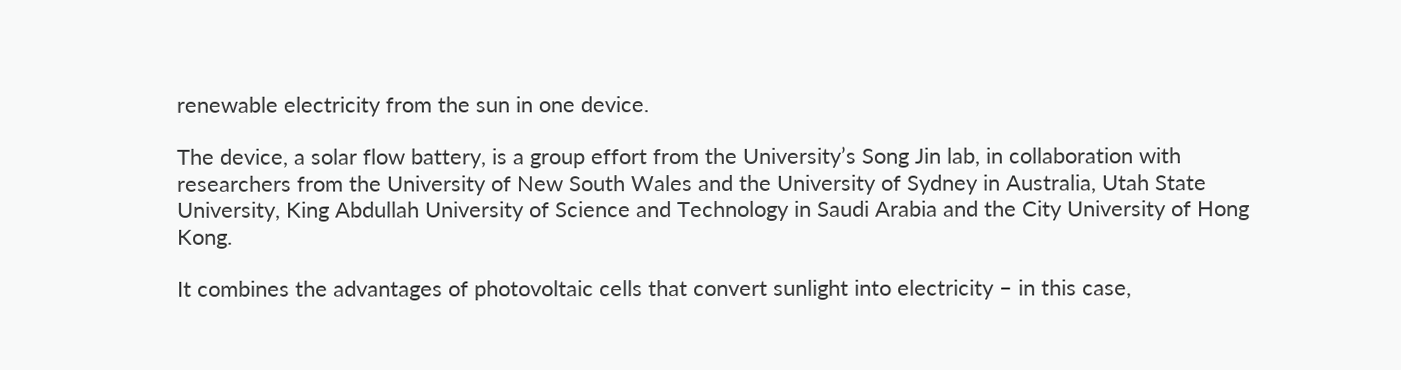renewable electricity from the sun in one device.

The device, a solar flow battery, is a group effort from the University’s Song Jin lab, in collaboration with researchers from the University of New South Wales and the University of Sydney in Australia, Utah State University, King Abdullah University of Science and Technology in Saudi Arabia and the City University of Hong Kong.

It combines the advantages of photovoltaic cells that convert sunlight into electricity – in this case,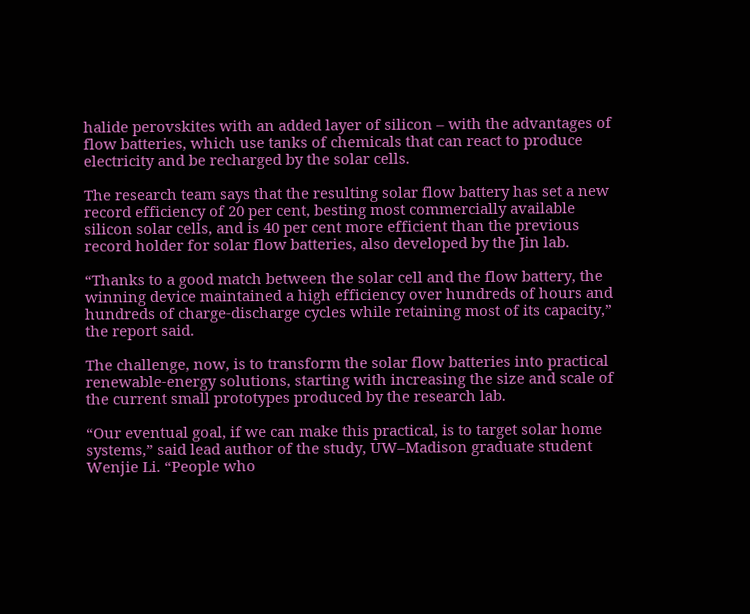halide perovskites with an added layer of silicon – with the advantages of flow batteries, which use tanks of chemicals that can react to produce electricity and be recharged by the solar cells.

The research team says that the resulting solar flow battery has set a new record efficiency of 20 per cent, besting most commercially available silicon solar cells, and is 40 per cent more efficient than the previous record holder for solar flow batteries, also developed by the Jin lab.

“Thanks to a good match between the solar cell and the flow battery, the winning device maintained a high efficiency over hundreds of hours and hundreds of charge-discharge cycles while retaining most of its capacity,” the report said.

The challenge, now, is to transform the solar flow batteries into practical renewable-energy solutions, starting with increasing the size and scale of the current small prototypes produced by the research lab.

“Our eventual goal, if we can make this practical, is to target solar home systems,” said lead author of the study, UW–Madison graduate student Wenjie Li. “People who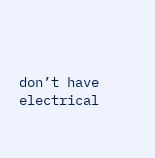don’t have electrical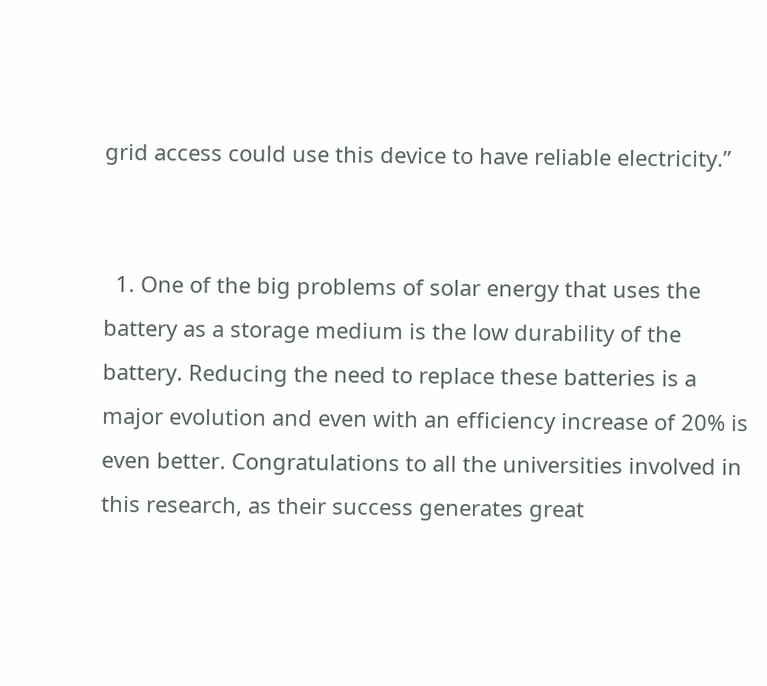grid access could use this device to have reliable electricity.”


  1. One of the big problems of solar energy that uses the battery as a storage medium is the low durability of the battery. Reducing the need to replace these batteries is a major evolution and even with an efficiency increase of 20% is even better. Congratulations to all the universities involved in this research, as their success generates great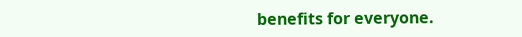benefits for everyone.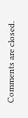Comments are closed.